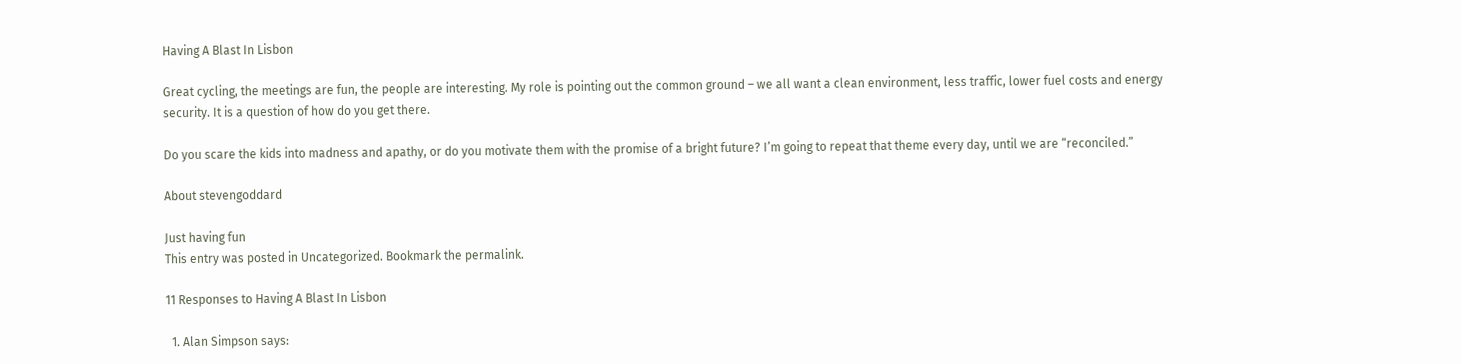Having A Blast In Lisbon

Great cycling, the meetings are fun, the people are interesting. My role is pointing out the common ground – we all want a clean environment, less traffic, lower fuel costs and energy security. It is a question of how do you get there.

Do you scare the kids into madness and apathy, or do you motivate them with the promise of a bright future? I’m going to repeat that theme every day, until we are “reconciled.”

About stevengoddard

Just having fun
This entry was posted in Uncategorized. Bookmark the permalink.

11 Responses to Having A Blast In Lisbon

  1. Alan Simpson says: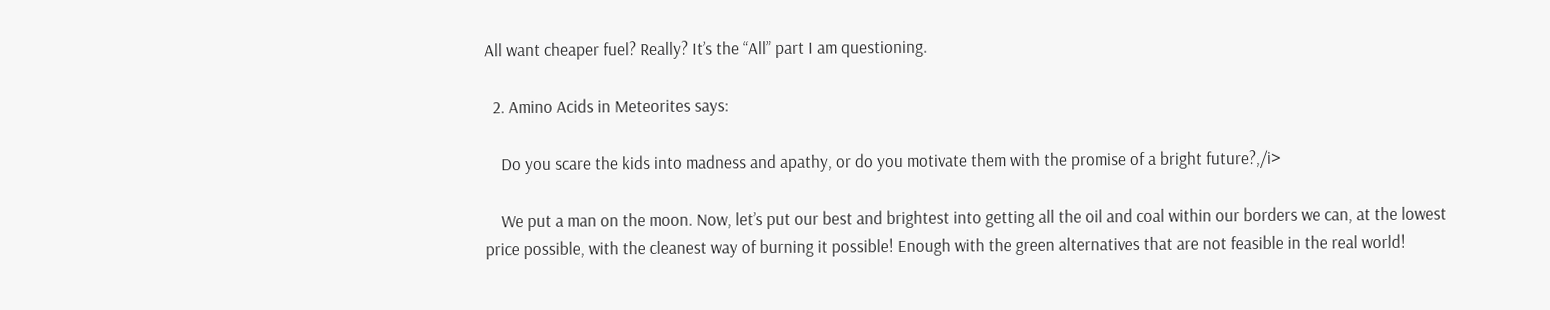All want cheaper fuel? Really? It’s the “All” part I am questioning.

  2. Amino Acids in Meteorites says:

    Do you scare the kids into madness and apathy, or do you motivate them with the promise of a bright future?,/i>

    We put a man on the moon. Now, let’s put our best and brightest into getting all the oil and coal within our borders we can, at the lowest price possible, with the cleanest way of burning it possible! Enough with the green alternatives that are not feasible in the real world!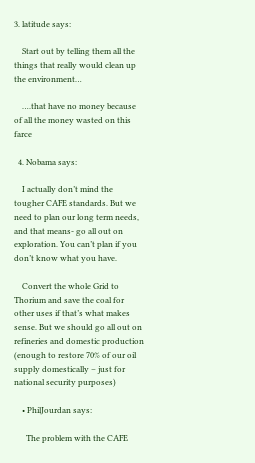3. latitude says:

    Start out by telling them all the things that really would clean up the environment…

    ….that have no money because of all the money wasted on this farce

  4. Nobama says:

    I actually don’t mind the tougher CAFE standards. But we need to plan our long term needs, and that means- go all out on exploration. You can’t plan if you don’t know what you have.

    Convert the whole Grid to Thorium and save the coal for other uses if that’s what makes sense. But we should go all out on refineries and domestic production (enough to restore 70% of our oil supply domestically – just for national security purposes)

    • PhilJourdan says:

      The problem with the CAFE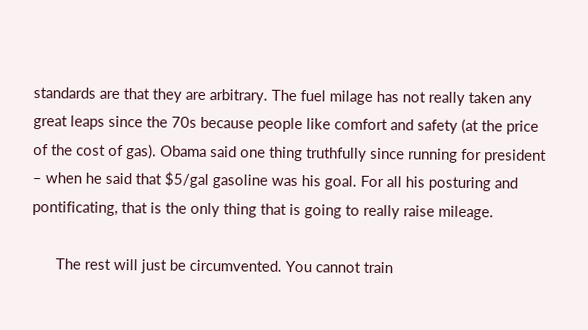standards are that they are arbitrary. The fuel milage has not really taken any great leaps since the 70s because people like comfort and safety (at the price of the cost of gas). Obama said one thing truthfully since running for president – when he said that $5/gal gasoline was his goal. For all his posturing and pontificating, that is the only thing that is going to really raise mileage.

      The rest will just be circumvented. You cannot train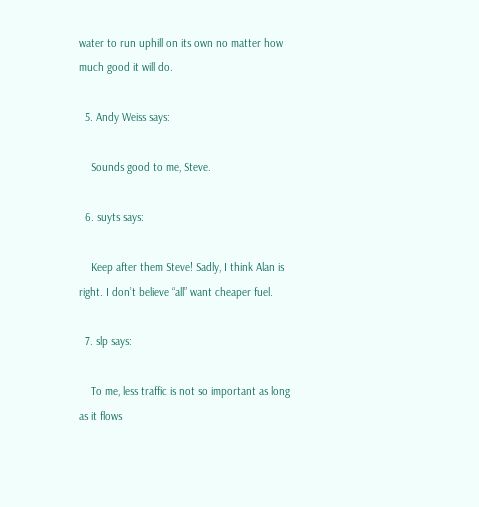water to run uphill on its own no matter how much good it will do.

  5. Andy Weiss says:

    Sounds good to me, Steve.

  6. suyts says:

    Keep after them Steve! Sadly, I think Alan is right. I don’t believe “all” want cheaper fuel.

  7. slp says:

    To me, less traffic is not so important as long as it flows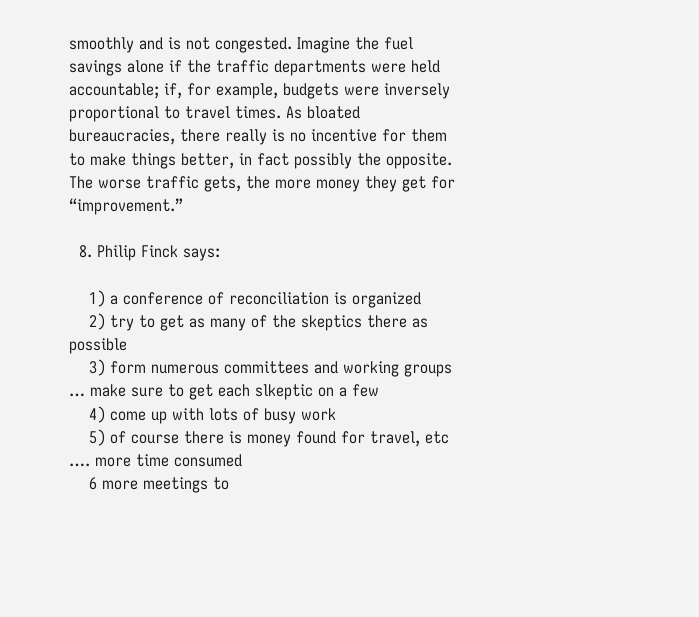smoothly and is not congested. Imagine the fuel savings alone if the traffic departments were held accountable; if, for example, budgets were inversely proportional to travel times. As bloated bureaucracies, there really is no incentive for them to make things better, in fact possibly the opposite. The worse traffic gets, the more money they get for “improvement.”

  8. Philip Finck says:

    1) a conference of reconciliation is organized
    2) try to get as many of the skeptics there as possible
    3) form numerous committees and working groups … make sure to get each slkeptic on a few
    4) come up with lots of busy work
    5) of course there is money found for travel, etc …. more time consumed
    6 more meetings to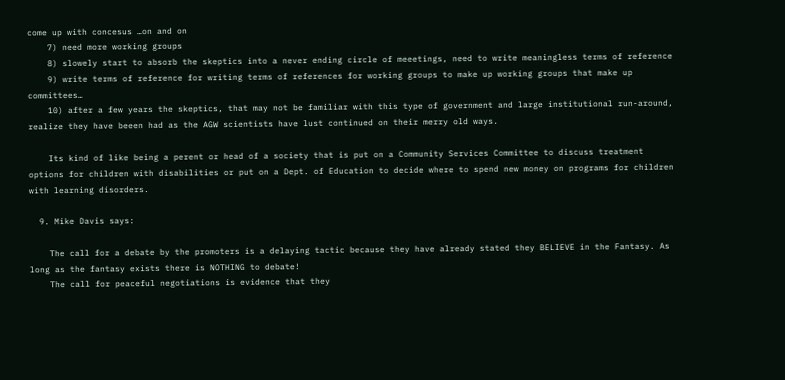come up with concesus …on and on
    7) need more working groups
    8) slowely start to absorb the skeptics into a never ending circle of meeetings, need to write meaningless terms of reference
    9) write terms of reference for writing terms of references for working groups to make up working groups that make up committees…
    10) after a few years the skeptics, that may not be familiar with this type of government and large institutional run-around, realize they have beeen had as the AGW scientists have lust continued on their merry old ways.

    Its kind of like being a perent or head of a society that is put on a Community Services Committee to discuss treatment options for children with disabilities or put on a Dept. of Education to decide where to spend new money on programs for children with learning disorders.

  9. Mike Davis says:

    The call for a debate by the promoters is a delaying tactic because they have already stated they BELIEVE in the Fantasy. As long as the fantasy exists there is NOTHING to debate!
    The call for peaceful negotiations is evidence that they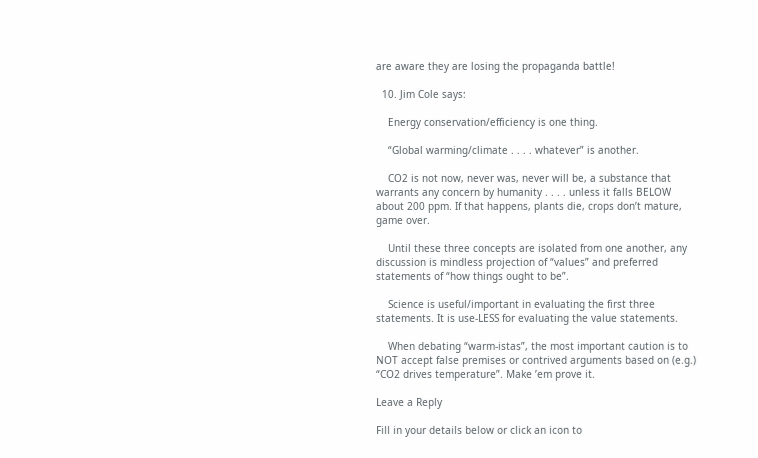are aware they are losing the propaganda battle!

  10. Jim Cole says:

    Energy conservation/efficiency is one thing.

    “Global warming/climate . . . . whatever” is another.

    CO2 is not now, never was, never will be, a substance that warrants any concern by humanity . . . . unless it falls BELOW about 200 ppm. If that happens, plants die, crops don’t mature, game over.

    Until these three concepts are isolated from one another, any discussion is mindless projection of “values” and preferred statements of “how things ought to be”.

    Science is useful/important in evaluating the first three statements. It is use-LESS for evaluating the value statements.

    When debating “warm-istas”, the most important caution is to NOT accept false premises or contrived arguments based on (e.g.) “CO2 drives temperature”. Make ’em prove it.

Leave a Reply

Fill in your details below or click an icon to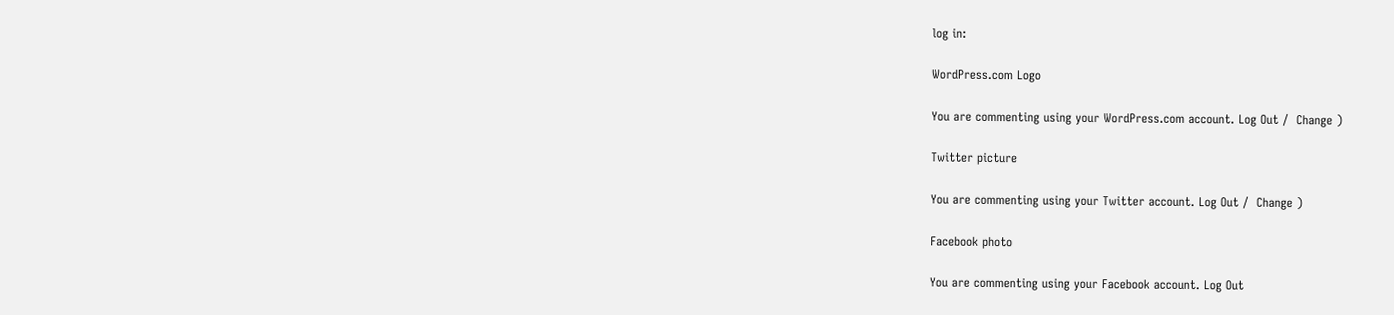log in:

WordPress.com Logo

You are commenting using your WordPress.com account. Log Out /  Change )

Twitter picture

You are commenting using your Twitter account. Log Out /  Change )

Facebook photo

You are commenting using your Facebook account. Log Out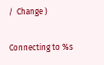/  Change )

Connecting to %s